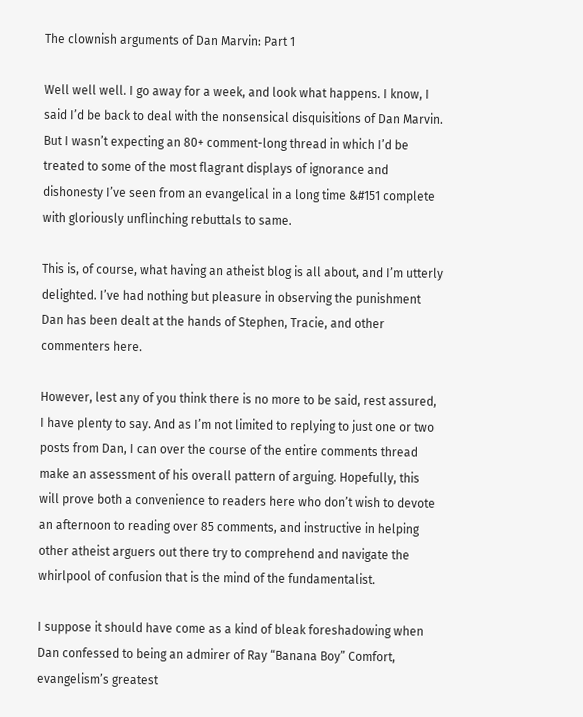The clownish arguments of Dan Marvin: Part 1

Well well well. I go away for a week, and look what happens. I know, I said I’d be back to deal with the nonsensical disquisitions of Dan Marvin. But I wasn’t expecting an 80+ comment-long thread in which I’d be treated to some of the most flagrant displays of ignorance and dishonesty I’ve seen from an evangelical in a long time &#151 complete with gloriously unflinching rebuttals to same.

This is, of course, what having an atheist blog is all about, and I’m utterly delighted. I’ve had nothing but pleasure in observing the punishment Dan has been dealt at the hands of Stephen, Tracie, and other commenters here.

However, lest any of you think there is no more to be said, rest assured, I have plenty to say. And as I’m not limited to replying to just one or two posts from Dan, I can over the course of the entire comments thread make an assessment of his overall pattern of arguing. Hopefully, this will prove both a convenience to readers here who don’t wish to devote an afternoon to reading over 85 comments, and instructive in helping other atheist arguers out there try to comprehend and navigate the whirlpool of confusion that is the mind of the fundamentalist.

I suppose it should have come as a kind of bleak foreshadowing when Dan confessed to being an admirer of Ray “Banana Boy” Comfort, evangelism’s greatest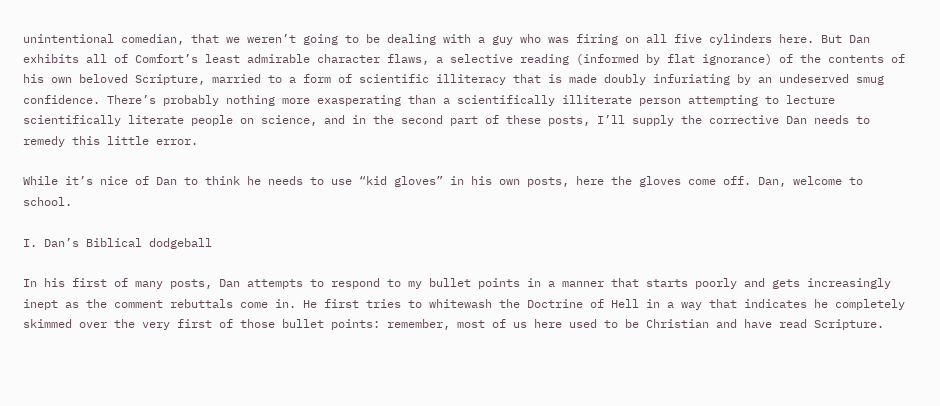unintentional comedian, that we weren’t going to be dealing with a guy who was firing on all five cylinders here. But Dan exhibits all of Comfort’s least admirable character flaws, a selective reading (informed by flat ignorance) of the contents of his own beloved Scripture, married to a form of scientific illiteracy that is made doubly infuriating by an undeserved smug confidence. There’s probably nothing more exasperating than a scientifically illiterate person attempting to lecture scientifically literate people on science, and in the second part of these posts, I’ll supply the corrective Dan needs to remedy this little error.

While it’s nice of Dan to think he needs to use “kid gloves” in his own posts, here the gloves come off. Dan, welcome to school.

I. Dan’s Biblical dodgeball

In his first of many posts, Dan attempts to respond to my bullet points in a manner that starts poorly and gets increasingly inept as the comment rebuttals come in. He first tries to whitewash the Doctrine of Hell in a way that indicates he completely skimmed over the very first of those bullet points: remember, most of us here used to be Christian and have read Scripture.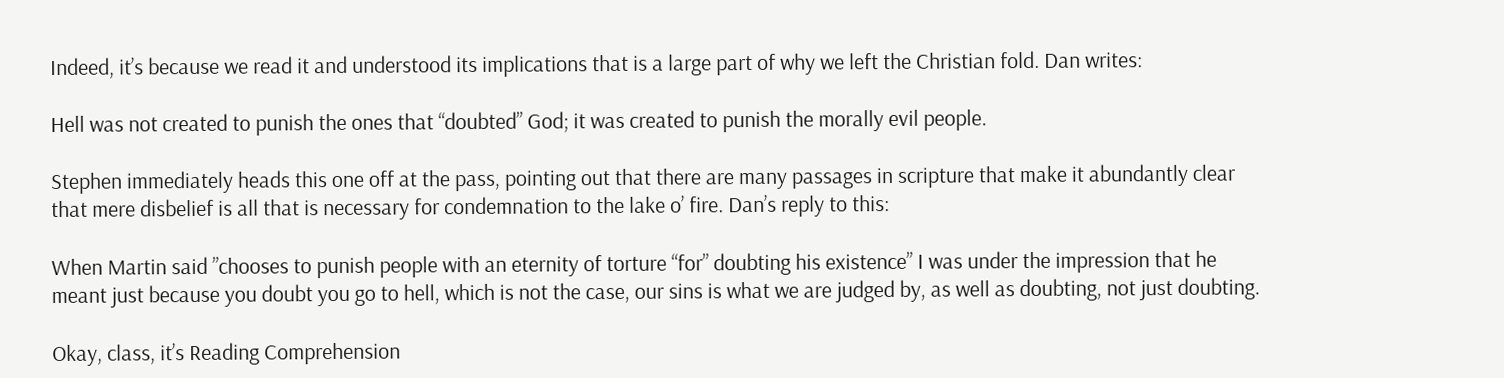Indeed, it’s because we read it and understood its implications that is a large part of why we left the Christian fold. Dan writes:

Hell was not created to punish the ones that “doubted” God; it was created to punish the morally evil people.

Stephen immediately heads this one off at the pass, pointing out that there are many passages in scripture that make it abundantly clear that mere disbelief is all that is necessary for condemnation to the lake o’ fire. Dan’s reply to this:

When Martin said ”chooses to punish people with an eternity of torture “for” doubting his existence” I was under the impression that he meant just because you doubt you go to hell, which is not the case, our sins is what we are judged by, as well as doubting, not just doubting.

Okay, class, it’s Reading Comprehension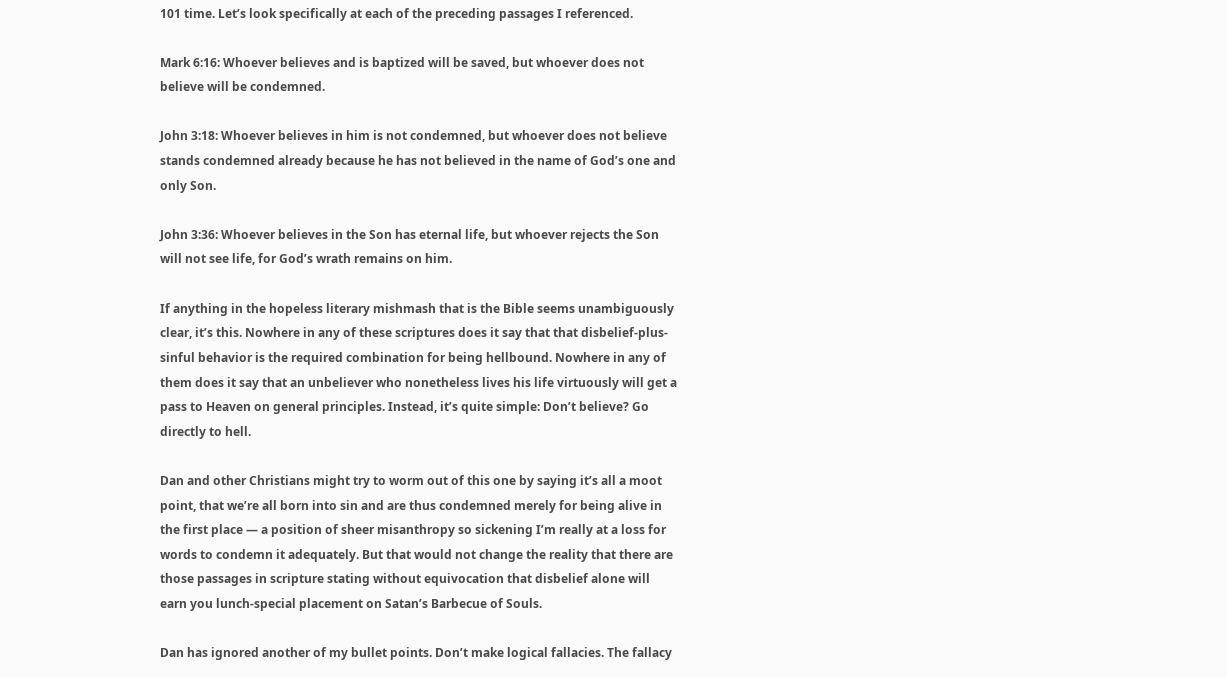101 time. Let’s look specifically at each of the preceding passages I referenced.

Mark 6:16: Whoever believes and is baptized will be saved, but whoever does not believe will be condemned.

John 3:18: Whoever believes in him is not condemned, but whoever does not believe stands condemned already because he has not believed in the name of God’s one and only Son.

John 3:36: Whoever believes in the Son has eternal life, but whoever rejects the Son will not see life, for God’s wrath remains on him.

If anything in the hopeless literary mishmash that is the Bible seems unambiguously clear, it’s this. Nowhere in any of these scriptures does it say that that disbelief-plus-sinful behavior is the required combination for being hellbound. Nowhere in any of them does it say that an unbeliever who nonetheless lives his life virtuously will get a pass to Heaven on general principles. Instead, it’s quite simple: Don’t believe? Go directly to hell.

Dan and other Christians might try to worm out of this one by saying it’s all a moot point, that we’re all born into sin and are thus condemned merely for being alive in the first place — a position of sheer misanthropy so sickening I’m really at a loss for words to condemn it adequately. But that would not change the reality that there are those passages in scripture stating without equivocation that disbelief alone will earn you lunch-special placement on Satan’s Barbecue of Souls.

Dan has ignored another of my bullet points. Don’t make logical fallacies. The fallacy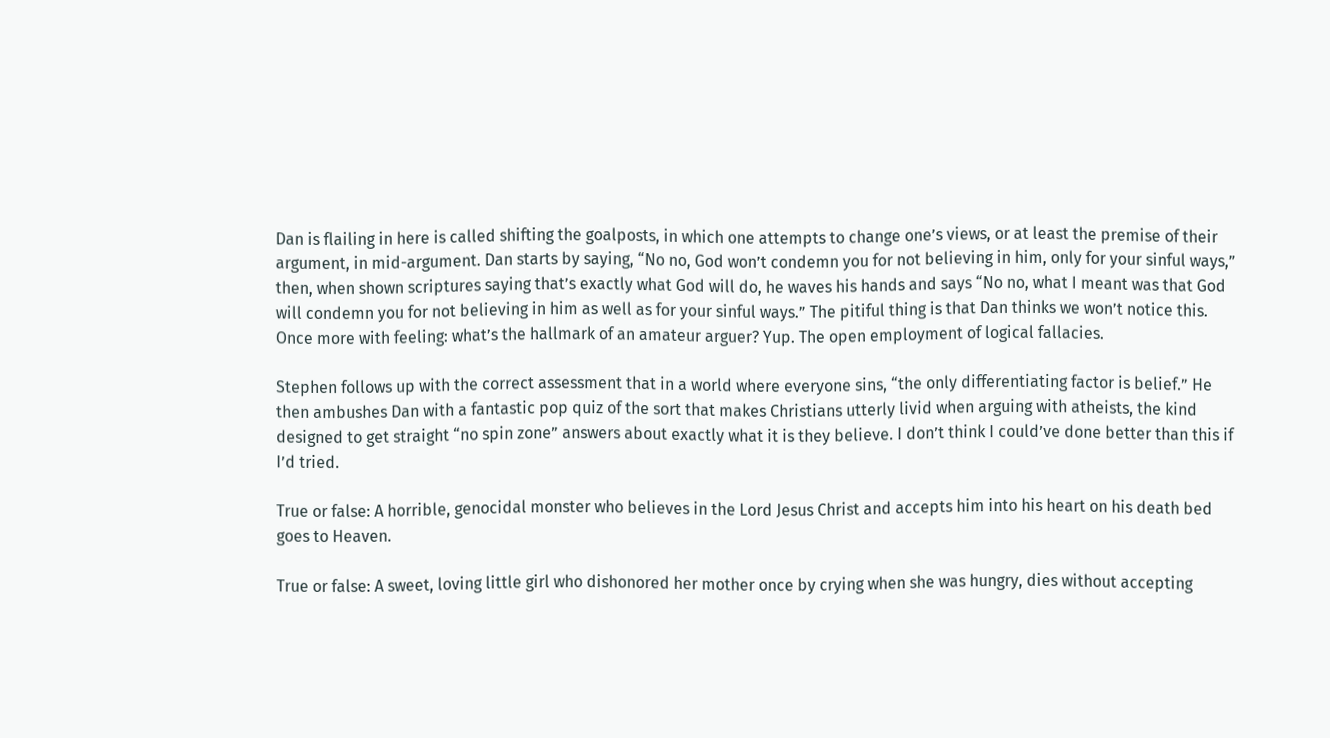Dan is flailing in here is called shifting the goalposts, in which one attempts to change one’s views, or at least the premise of their argument, in mid-argument. Dan starts by saying, “No no, God won’t condemn you for not believing in him, only for your sinful ways,” then, when shown scriptures saying that’s exactly what God will do, he waves his hands and says “No no, what I meant was that God will condemn you for not believing in him as well as for your sinful ways.” The pitiful thing is that Dan thinks we won’t notice this. Once more with feeling: what’s the hallmark of an amateur arguer? Yup. The open employment of logical fallacies.

Stephen follows up with the correct assessment that in a world where everyone sins, “the only differentiating factor is belief.” He then ambushes Dan with a fantastic pop quiz of the sort that makes Christians utterly livid when arguing with atheists, the kind designed to get straight “no spin zone” answers about exactly what it is they believe. I don’t think I could’ve done better than this if I’d tried.

True or false: A horrible, genocidal monster who believes in the Lord Jesus Christ and accepts him into his heart on his death bed goes to Heaven.

True or false: A sweet, loving little girl who dishonored her mother once by crying when she was hungry, dies without accepting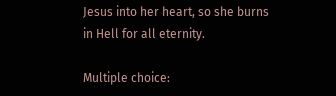Jesus into her heart, so she burns in Hell for all eternity.

Multiple choice: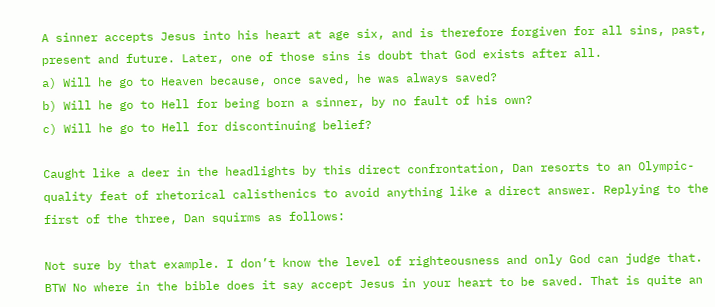A sinner accepts Jesus into his heart at age six, and is therefore forgiven for all sins, past, present and future. Later, one of those sins is doubt that God exists after all.
a) Will he go to Heaven because, once saved, he was always saved?
b) Will he go to Hell for being born a sinner, by no fault of his own?
c) Will he go to Hell for discontinuing belief?

Caught like a deer in the headlights by this direct confrontation, Dan resorts to an Olympic-quality feat of rhetorical calisthenics to avoid anything like a direct answer. Replying to the first of the three, Dan squirms as follows:

Not sure by that example. I don’t know the level of righteousness and only God can judge that. BTW No where in the bible does it say accept Jesus in your heart to be saved. That is quite an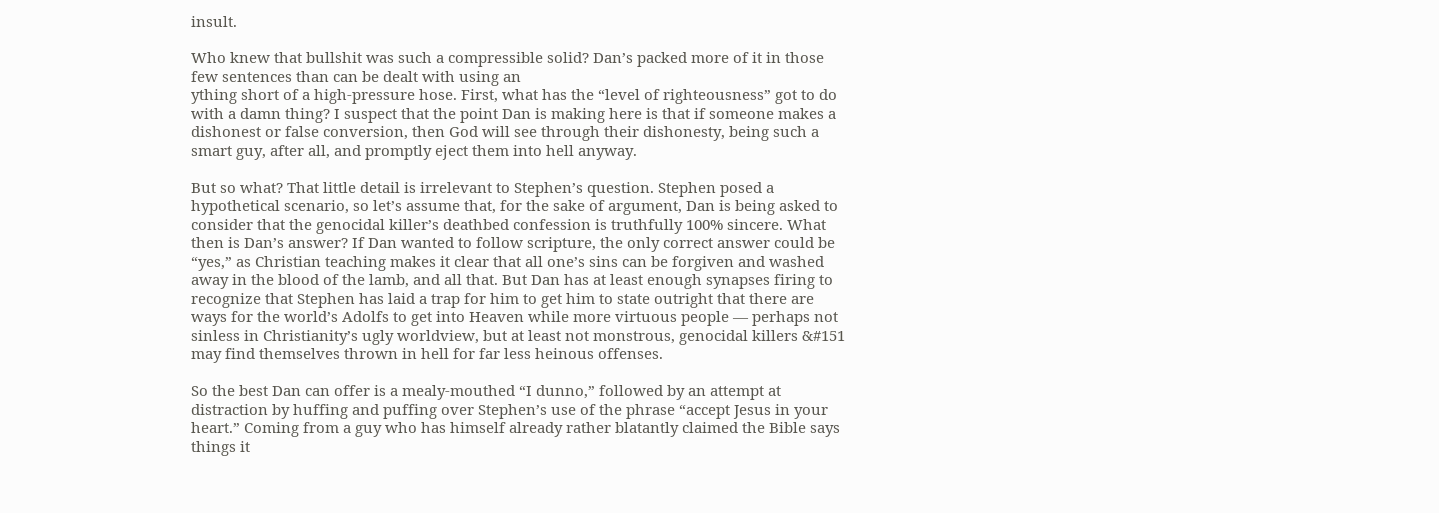insult.

Who knew that bullshit was such a compressible solid? Dan’s packed more of it in those few sentences than can be dealt with using an
ything short of a high-pressure hose. First, what has the “level of righteousness” got to do with a damn thing? I suspect that the point Dan is making here is that if someone makes a dishonest or false conversion, then God will see through their dishonesty, being such a smart guy, after all, and promptly eject them into hell anyway.

But so what? That little detail is irrelevant to Stephen’s question. Stephen posed a hypothetical scenario, so let’s assume that, for the sake of argument, Dan is being asked to consider that the genocidal killer’s deathbed confession is truthfully 100% sincere. What then is Dan’s answer? If Dan wanted to follow scripture, the only correct answer could be “yes,” as Christian teaching makes it clear that all one’s sins can be forgiven and washed away in the blood of the lamb, and all that. But Dan has at least enough synapses firing to recognize that Stephen has laid a trap for him to get him to state outright that there are ways for the world’s Adolfs to get into Heaven while more virtuous people — perhaps not sinless in Christianity’s ugly worldview, but at least not monstrous, genocidal killers &#151 may find themselves thrown in hell for far less heinous offenses.

So the best Dan can offer is a mealy-mouthed “I dunno,” followed by an attempt at distraction by huffing and puffing over Stephen’s use of the phrase “accept Jesus in your heart.” Coming from a guy who has himself already rather blatantly claimed the Bible says things it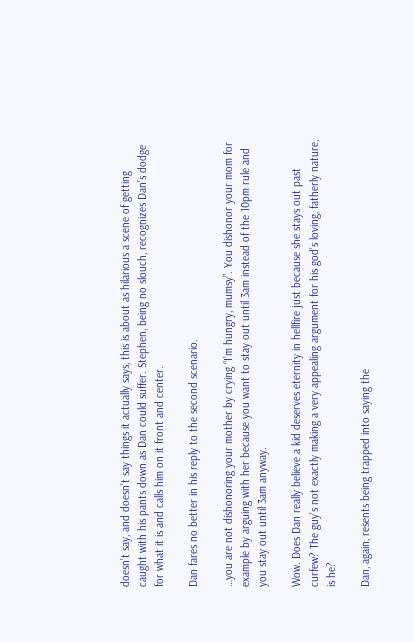doesn’t say, and doesn’t say things it actually says, this is about as hilarious a scene of getting caught with his pants down as Dan could suffer. Stephen, being no slouch, recognizes Dan’s dodge for what it is and calls him on it front and center.

Dan fares no better in his reply to the second scenario.

…you are not dishonoring your mother by crying “I’m hungry, mumsy”. You dishonor your mom for example by arguing with her because you want to stay out until 3am instead of the 10pm rule and you stay out until 3am anyway.

Wow. Does Dan really believe a kid deserves eternity in hellfire just because she stays out past curfew? The guy’s not exactly making a very appealing argument for his god’s loving, fatherly nature, is he?

Dan, again, resents being trapped into saying the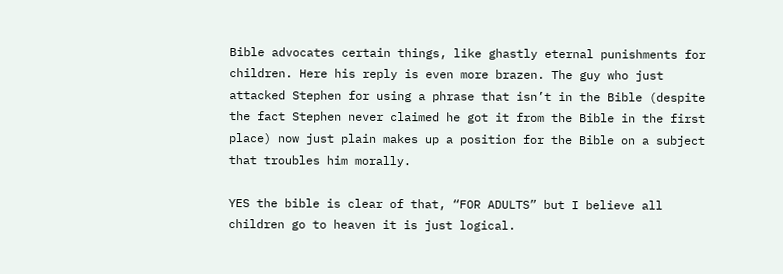Bible advocates certain things, like ghastly eternal punishments for children. Here his reply is even more brazen. The guy who just attacked Stephen for using a phrase that isn’t in the Bible (despite the fact Stephen never claimed he got it from the Bible in the first place) now just plain makes up a position for the Bible on a subject that troubles him morally.

YES the bible is clear of that, “FOR ADULTS” but I believe all children go to heaven it is just logical.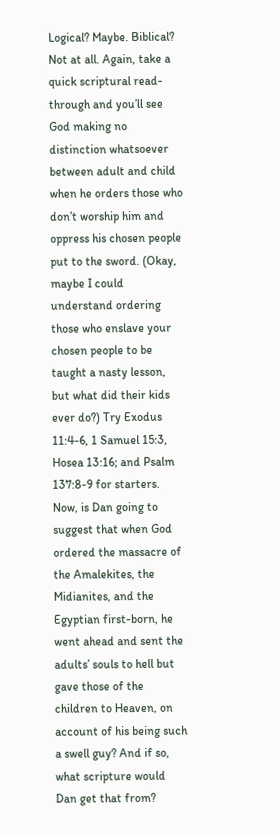Logical? Maybe. Biblical? Not at all. Again, take a quick scriptural read-through and you’ll see God making no distinction whatsoever between adult and child when he orders those who don’t worship him and oppress his chosen people put to the sword. (Okay, maybe I could understand ordering those who enslave your chosen people to be taught a nasty lesson, but what did their kids ever do?) Try Exodus 11:4-6, 1 Samuel 15:3, Hosea 13:16; and Psalm 137:8-9 for starters. Now, is Dan going to suggest that when God ordered the massacre of the Amalekites, the Midianites, and the Egyptian first-born, he went ahead and sent the adults’ souls to hell but gave those of the children to Heaven, on account of his being such a swell guy? And if so, what scripture would Dan get that from?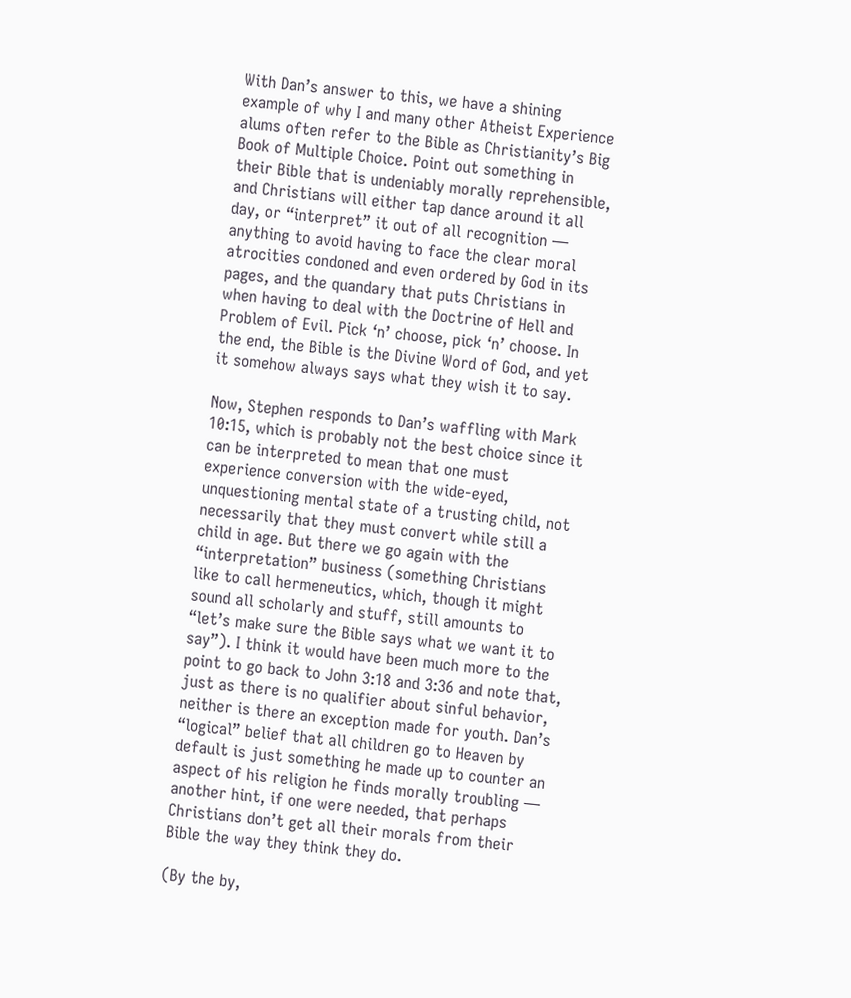With Dan’s answer to this, we have a shining example of why I and many other Atheist Experience alums often refer to the Bible as Christianity’s Big Book of Multiple Choice. Point out something in their Bible that is undeniably morally reprehensible, and Christians will either tap dance around it all day, or “interpret” it out of all recognition — anything to avoid having to face the clear moral atrocities condoned and even ordered by God in its pages, and the quandary that puts Christians in when having to deal with the Doctrine of Hell and Problem of Evil. Pick ‘n’ choose, pick ‘n’ choose. In the end, the Bible is the Divine Word of God, and yet it somehow always says what they wish it to say.

Now, Stephen responds to Dan’s waffling with Mark 10:15, which is probably not the best choice since it can be interpreted to mean that one must experience conversion with the wide-eyed, unquestioning mental state of a trusting child, not necessarily that they must convert while still a child in age. But there we go again with the “interpretation” business (something Christians like to call hermeneutics, which, though it might sound all scholarly and stuff, still amounts to “let’s make sure the Bible says what we want it to say”). I think it would have been much more to the point to go back to John 3:18 and 3:36 and note that, just as there is no qualifier about sinful behavior, neither is there an exception made for youth. Dan’s “logical” belief that all children go to Heaven by default is just something he made up to counter an aspect of his religion he finds morally troubling — another hint, if one were needed, that perhaps Christians don’t get all their morals from their Bible the way they think they do.

(By the by,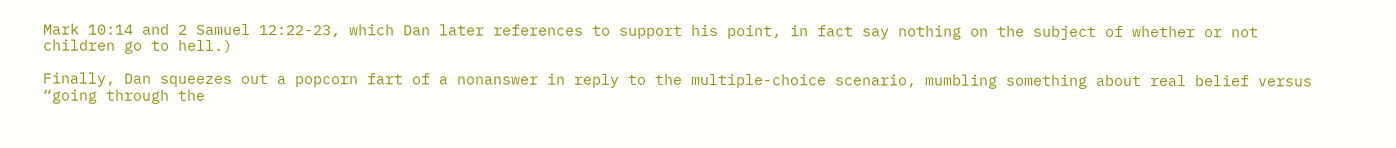Mark 10:14 and 2 Samuel 12:22-23, which Dan later references to support his point, in fact say nothing on the subject of whether or not children go to hell.)

Finally, Dan squeezes out a popcorn fart of a nonanswer in reply to the multiple-choice scenario, mumbling something about real belief versus “going through the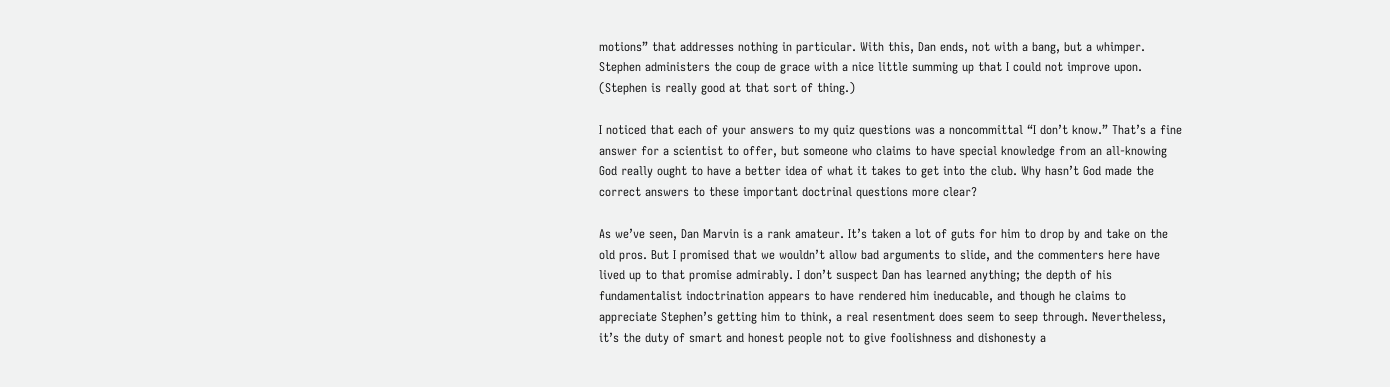motions” that addresses nothing in particular. With this, Dan ends, not with a bang, but a whimper. Stephen administers the coup de grace with a nice little summing up that I could not improve upon. (Stephen is really good at that sort of thing.)

I noticed that each of your answers to my quiz questions was a noncommittal “I don’t know.” That’s a fine answer for a scientist to offer, but someone who claims to have special knowledge from an all-knowing God really ought to have a better idea of what it takes to get into the club. Why hasn’t God made the correct answers to these important doctrinal questions more clear?

As we’ve seen, Dan Marvin is a rank amateur. It’s taken a lot of guts for him to drop by and take on the old pros. But I promised that we wouldn’t allow bad arguments to slide, and the commenters here have lived up to that promise admirably. I don’t suspect Dan has learned anything; the depth of his fundamentalist indoctrination appears to have rendered him ineducable, and though he claims to appreciate Stephen’s getting him to think, a real resentment does seem to seep through. Nevertheless, it’s the duty of smart and honest people not to give foolishness and dishonesty a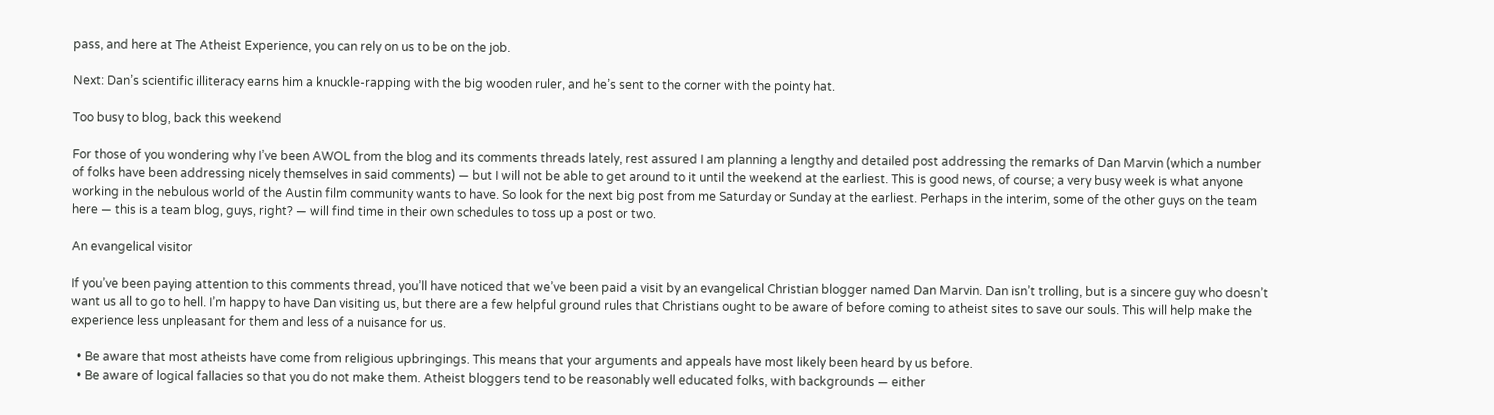pass, and here at The Atheist Experience, you can rely on us to be on the job.

Next: Dan’s scientific illiteracy earns him a knuckle-rapping with the big wooden ruler, and he’s sent to the corner with the pointy hat.

Too busy to blog, back this weekend

For those of you wondering why I’ve been AWOL from the blog and its comments threads lately, rest assured I am planning a lengthy and detailed post addressing the remarks of Dan Marvin (which a number of folks have been addressing nicely themselves in said comments) — but I will not be able to get around to it until the weekend at the earliest. This is good news, of course; a very busy week is what anyone working in the nebulous world of the Austin film community wants to have. So look for the next big post from me Saturday or Sunday at the earliest. Perhaps in the interim, some of the other guys on the team here — this is a team blog, guys, right? — will find time in their own schedules to toss up a post or two.

An evangelical visitor

If you’ve been paying attention to this comments thread, you’ll have noticed that we’ve been paid a visit by an evangelical Christian blogger named Dan Marvin. Dan isn’t trolling, but is a sincere guy who doesn’t want us all to go to hell. I’m happy to have Dan visiting us, but there are a few helpful ground rules that Christians ought to be aware of before coming to atheist sites to save our souls. This will help make the experience less unpleasant for them and less of a nuisance for us.

  • Be aware that most atheists have come from religious upbringings. This means that your arguments and appeals have most likely been heard by us before.
  • Be aware of logical fallacies so that you do not make them. Atheist bloggers tend to be reasonably well educated folks, with backgrounds — either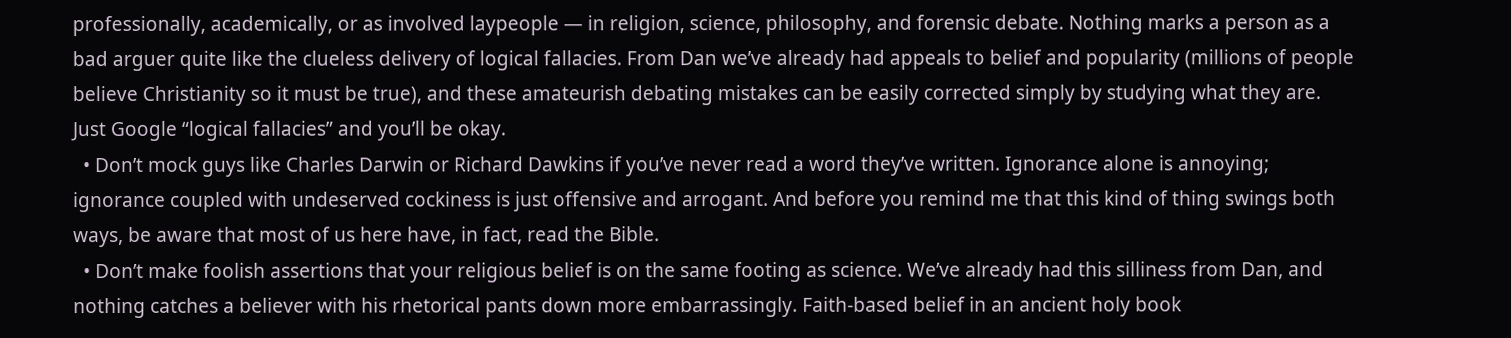professionally, academically, or as involved laypeople — in religion, science, philosophy, and forensic debate. Nothing marks a person as a bad arguer quite like the clueless delivery of logical fallacies. From Dan we’ve already had appeals to belief and popularity (millions of people believe Christianity so it must be true), and these amateurish debating mistakes can be easily corrected simply by studying what they are. Just Google “logical fallacies” and you’ll be okay.
  • Don’t mock guys like Charles Darwin or Richard Dawkins if you’ve never read a word they’ve written. Ignorance alone is annoying; ignorance coupled with undeserved cockiness is just offensive and arrogant. And before you remind me that this kind of thing swings both ways, be aware that most of us here have, in fact, read the Bible.
  • Don’t make foolish assertions that your religious belief is on the same footing as science. We’ve already had this silliness from Dan, and nothing catches a believer with his rhetorical pants down more embarrassingly. Faith-based belief in an ancient holy book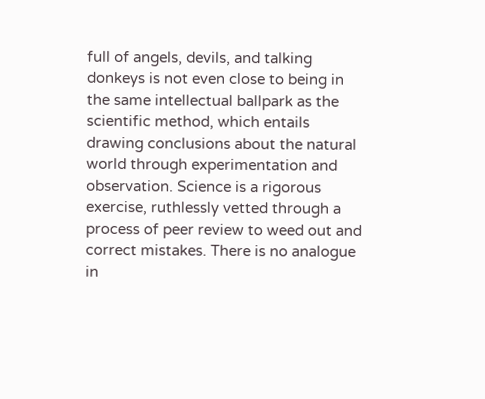full of angels, devils, and talking donkeys is not even close to being in the same intellectual ballpark as the scientific method, which entails drawing conclusions about the natural world through experimentation and observation. Science is a rigorous exercise, ruthlessly vetted through a process of peer review to weed out and correct mistakes. There is no analogue in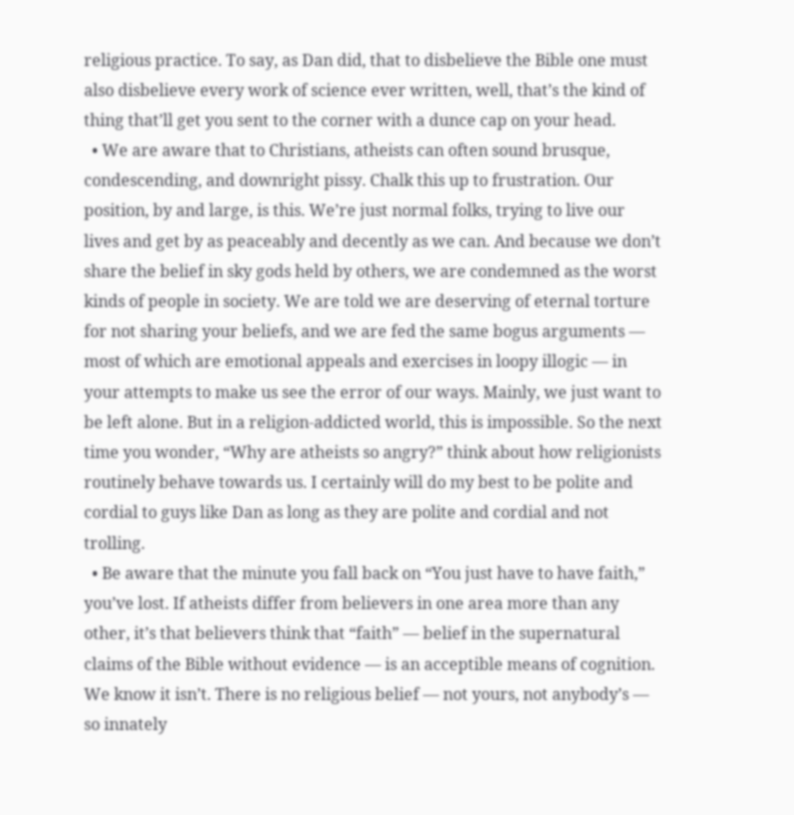religious practice. To say, as Dan did, that to disbelieve the Bible one must also disbelieve every work of science ever written, well, that’s the kind of thing that’ll get you sent to the corner with a dunce cap on your head.
  • We are aware that to Christians, atheists can often sound brusque, condescending, and downright pissy. Chalk this up to frustration. Our position, by and large, is this. We’re just normal folks, trying to live our lives and get by as peaceably and decently as we can. And because we don’t share the belief in sky gods held by others, we are condemned as the worst kinds of people in society. We are told we are deserving of eternal torture for not sharing your beliefs, and we are fed the same bogus arguments — most of which are emotional appeals and exercises in loopy illogic — in your attempts to make us see the error of our ways. Mainly, we just want to be left alone. But in a religion-addicted world, this is impossible. So the next time you wonder, “Why are atheists so angry?” think about how religionists routinely behave towards us. I certainly will do my best to be polite and cordial to guys like Dan as long as they are polite and cordial and not trolling.
  • Be aware that the minute you fall back on “You just have to have faith,” you’ve lost. If atheists differ from believers in one area more than any other, it’s that believers think that “faith” — belief in the supernatural claims of the Bible without evidence — is an acceptible means of cognition. We know it isn’t. There is no religious belief — not yours, not anybody’s — so innately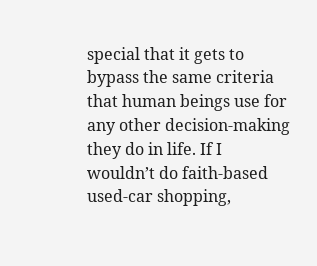special that it gets to bypass the same criteria that human beings use for any other decision-making they do in life. If I wouldn’t do faith-based used-car shopping,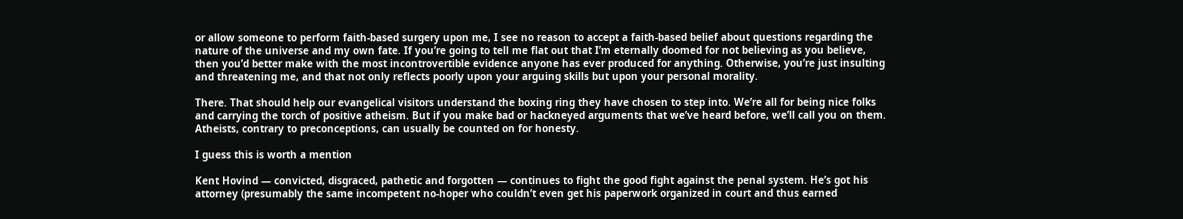or allow someone to perform faith-based surgery upon me, I see no reason to accept a faith-based belief about questions regarding the nature of the universe and my own fate. If you’re going to tell me flat out that I’m eternally doomed for not believing as you believe, then you’d better make with the most incontrovertible evidence anyone has ever produced for anything. Otherwise, you’re just insulting and threatening me, and that not only reflects poorly upon your arguing skills but upon your personal morality.

There. That should help our evangelical visitors understand the boxing ring they have chosen to step into. We’re all for being nice folks and carrying the torch of positive atheism. But if you make bad or hackneyed arguments that we’ve heard before, we’ll call you on them. Atheists, contrary to preconceptions, can usually be counted on for honesty.

I guess this is worth a mention

Kent Hovind — convicted, disgraced, pathetic and forgotten — continues to fight the good fight against the penal system. He’s got his attorney (presumably the same incompetent no-hoper who couldn’t even get his paperwork organized in court and thus earned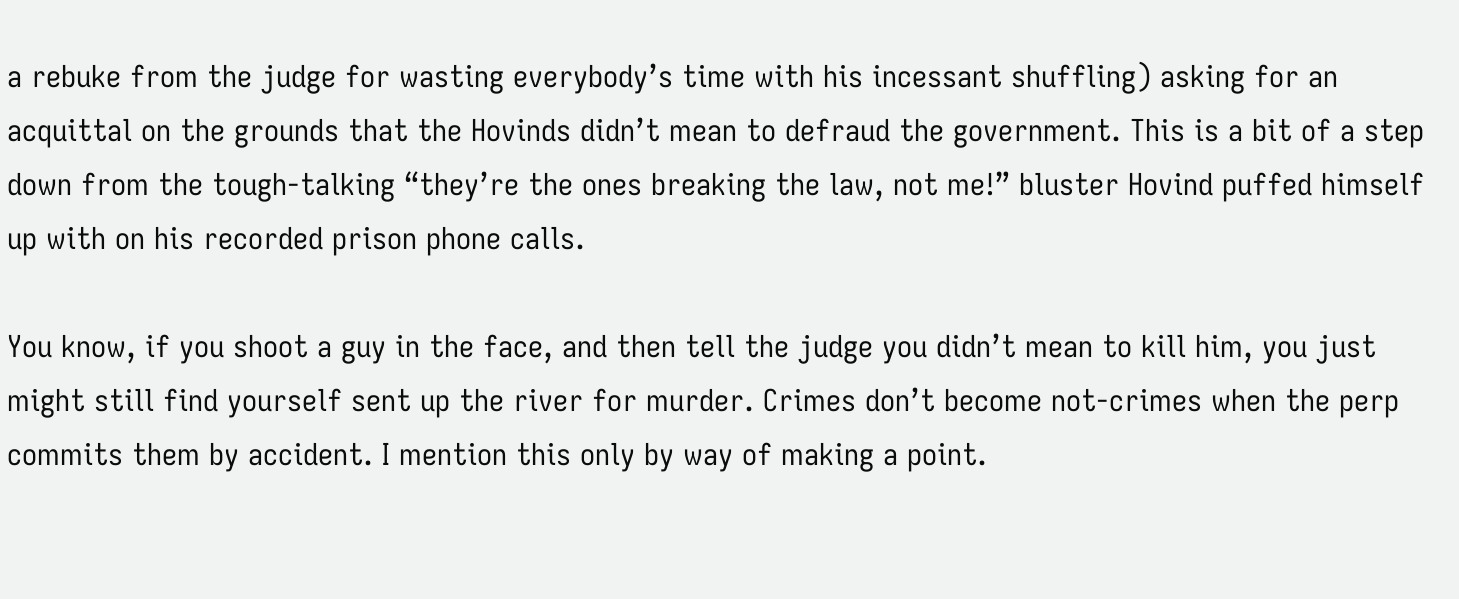a rebuke from the judge for wasting everybody’s time with his incessant shuffling) asking for an acquittal on the grounds that the Hovinds didn’t mean to defraud the government. This is a bit of a step down from the tough-talking “they’re the ones breaking the law, not me!” bluster Hovind puffed himself up with on his recorded prison phone calls.

You know, if you shoot a guy in the face, and then tell the judge you didn’t mean to kill him, you just might still find yourself sent up the river for murder. Crimes don’t become not-crimes when the perp commits them by accident. I mention this only by way of making a point.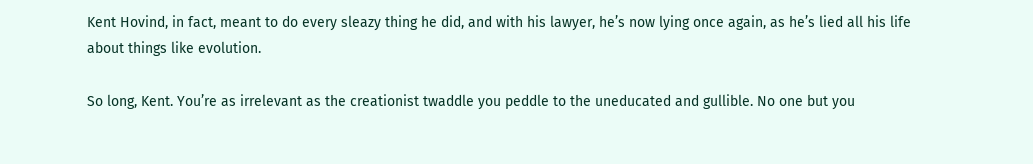Kent Hovind, in fact, meant to do every sleazy thing he did, and with his lawyer, he’s now lying once again, as he’s lied all his life about things like evolution.

So long, Kent. You’re as irrelevant as the creationist twaddle you peddle to the uneducated and gullible. No one but you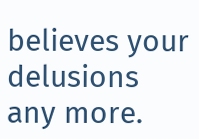believes your delusions any more.